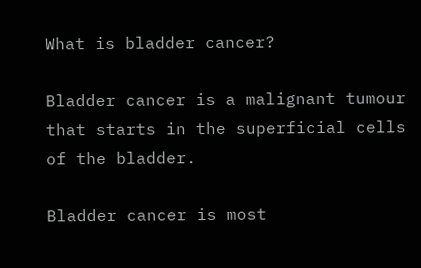What is bladder cancer?

Bladder cancer is a malignant tumour that starts in the superficial cells of the bladder.

Bladder cancer is most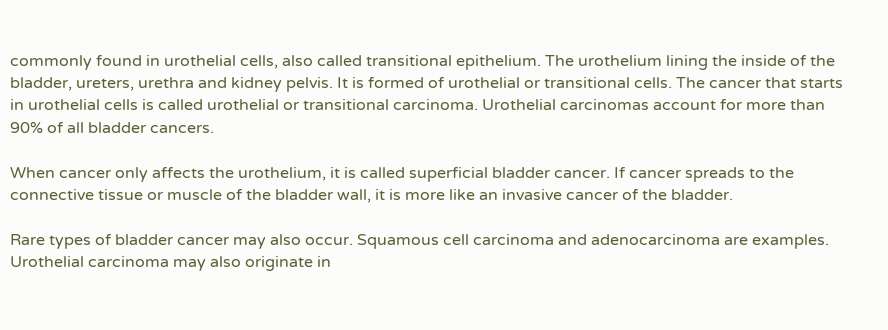commonly found in urothelial cells, also called transitional epithelium. The urothelium lining the inside of the bladder, ureters, urethra and kidney pelvis. It is formed of urothelial or transitional cells. The cancer that starts in urothelial cells is called urothelial or transitional carcinoma. Urothelial carcinomas account for more than 90% of all bladder cancers.

When cancer only affects the urothelium, it is called superficial bladder cancer. If cancer spreads to the connective tissue or muscle of the bladder wall, it is more like an invasive cancer of the bladder.

Rare types of bladder cancer may also occur. Squamous cell carcinoma and adenocarcinoma are examples. Urothelial carcinoma may also originate in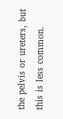the pelvis or ureters, but this is less common.